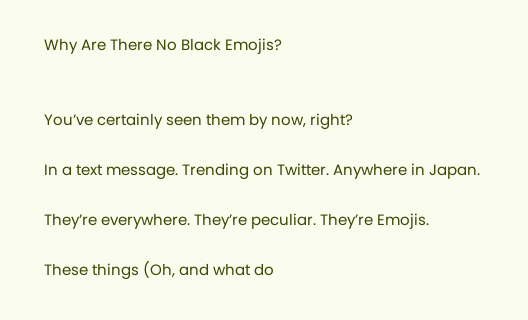Why Are There No Black Emojis?


You’ve certainly seen them by now, right?

In a text message. Trending on Twitter. Anywhere in Japan.

They’re everywhere. They’re peculiar. They’re Emojis.

These things (Oh, and what do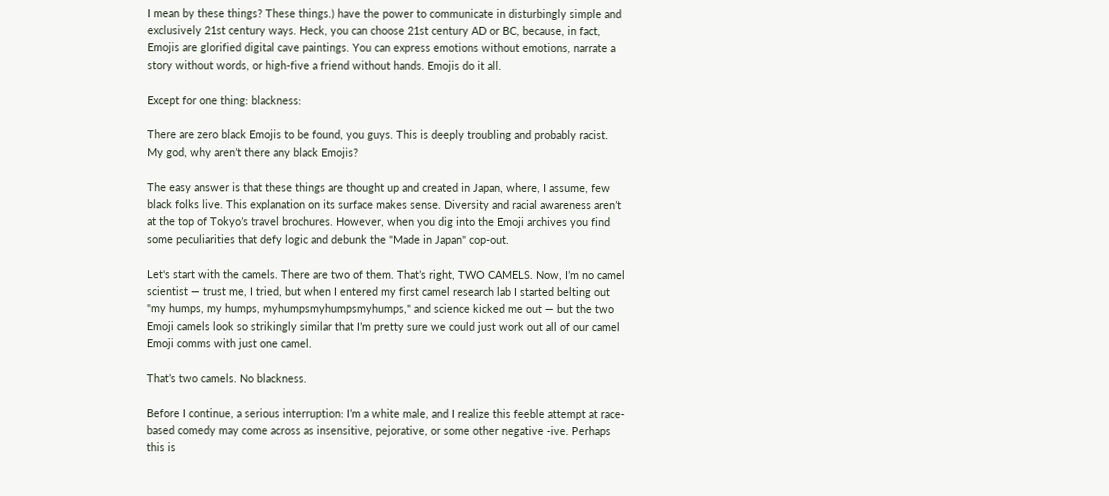I mean by these things? These things.) have the power to communicate in disturbingly simple and exclusively 21st century ways. Heck, you can choose 21st century AD or BC, because, in fact, Emojis are glorified digital cave paintings. You can express emotions without emotions, narrate a story without words, or high-five a friend without hands. Emojis do it all.

Except for one thing: blackness:

There are zero black Emojis to be found, you guys. This is deeply troubling and probably racist. My god, why aren’t there any black Emojis?

The easy answer is that these things are thought up and created in Japan, where, I assume, few black folks live. This explanation on its surface makes sense. Diversity and racial awareness aren’t at the top of Tokyo’s travel brochures. However, when you dig into the Emoji archives you find some peculiarities that defy logic and debunk the "Made in Japan" cop-out.

Let's start with the camels. There are two of them. That’s right, TWO CAMELS. Now, I’m no camel scientist — trust me, I tried, but when I entered my first camel research lab I started belting out "my humps, my humps, myhumpsmyhumpsmyhumps," and science kicked me out — but the two Emoji camels look so strikingly similar that I’m pretty sure we could just work out all of our camel Emoji comms with just one camel.

That’s two camels. No blackness.

Before I continue, a serious interruption: I’m a white male, and I realize this feeble attempt at race-based comedy may come across as insensitive, pejorative, or some other negative -ive. Perhaps this is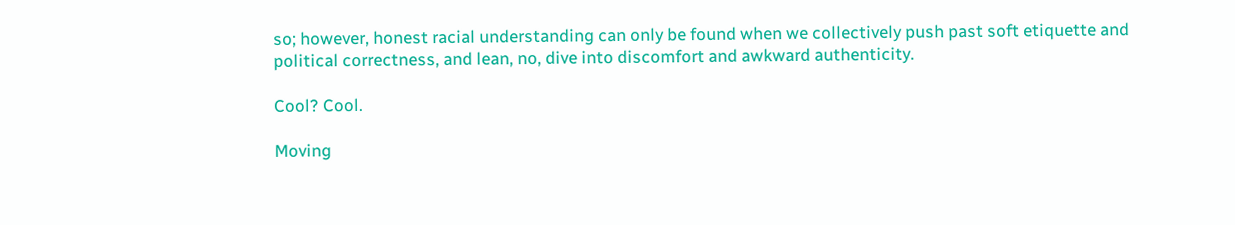so; however, honest racial understanding can only be found when we collectively push past soft etiquette and political correctness, and lean, no, dive into discomfort and awkward authenticity.

Cool? Cool.

Moving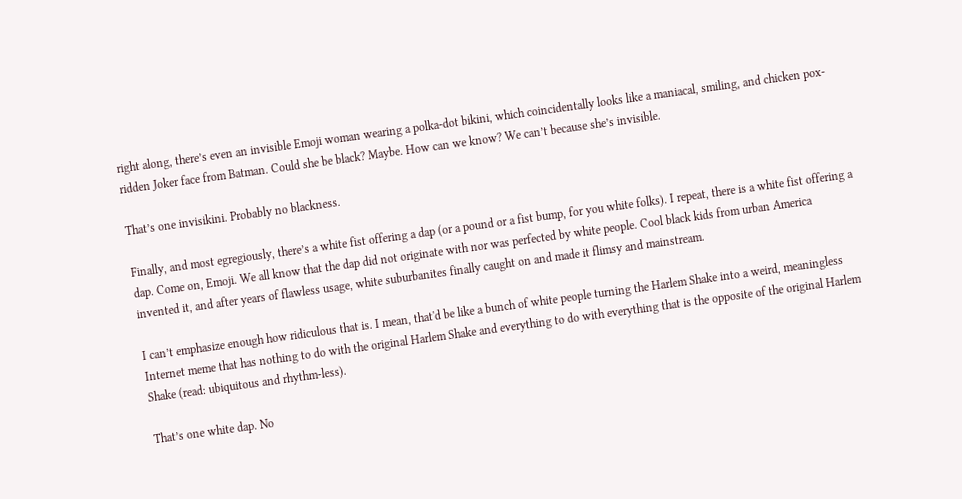right along, there’s even an invisible Emoji woman wearing a polka-dot bikini, which coincidentally looks like a maniacal, smiling, and chicken pox-ridden Joker face from Batman. Could she be black? Maybe. How can we know? We can’t because she’s invisible.

That’s one invisikini. Probably no blackness.

Finally, and most egregiously, there’s a white fist offering a dap (or a pound or a fist bump, for you white folks). I repeat, there is a white fist offering a dap. Come on, Emoji. We all know that the dap did not originate with nor was perfected by white people. Cool black kids from urban America invented it, and after years of flawless usage, white suburbanites finally caught on and made it flimsy and mainstream.

I can’t emphasize enough how ridiculous that is. I mean, that'd be like a bunch of white people turning the Harlem Shake into a weird, meaningless Internet meme that has nothing to do with the original Harlem Shake and everything to do with everything that is the opposite of the original Harlem Shake (read: ubiquitous and rhythm-less).

That’s one white dap. No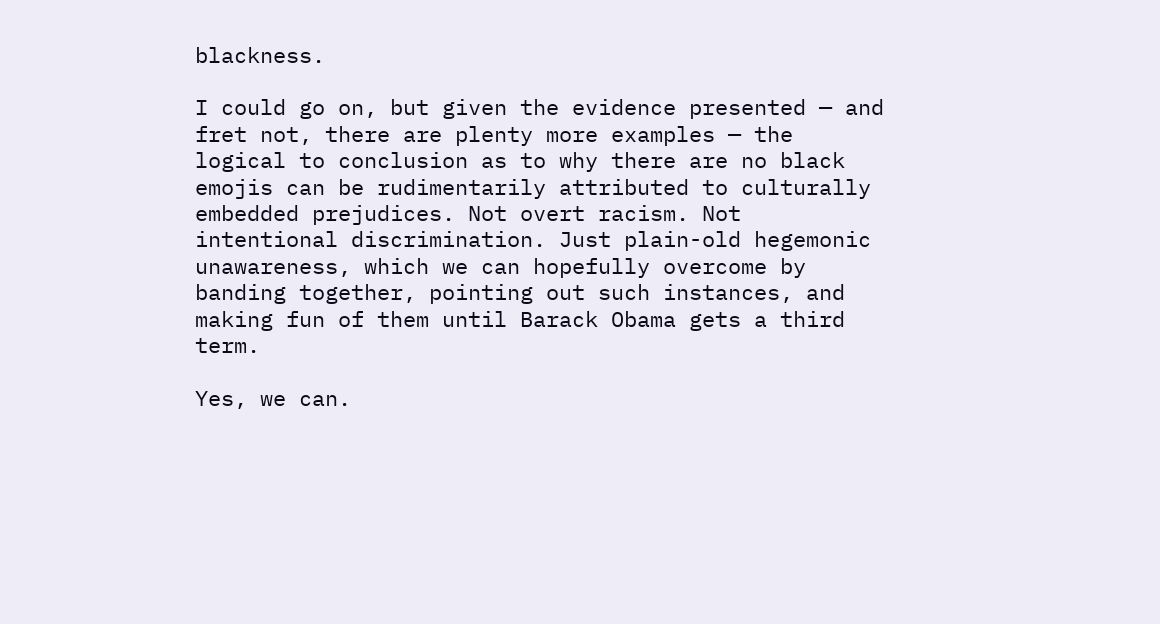blackness.

I could go on, but given the evidence presented — and fret not, there are plenty more examples — the logical to conclusion as to why there are no black emojis can be rudimentarily attributed to culturally embedded prejudices. Not overt racism. Not intentional discrimination. Just plain-old hegemonic unawareness, which we can hopefully overcome by banding together, pointing out such instances, and making fun of them until Barack Obama gets a third term.

Yes, we can.